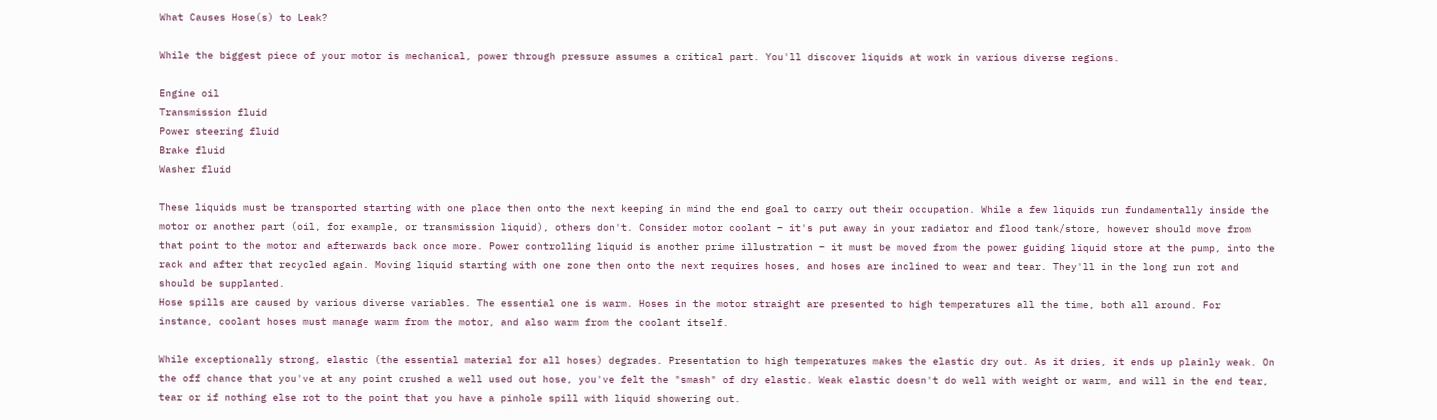What Causes Hose(s) to Leak?

While the biggest piece of your motor is mechanical, power through pressure assumes a critical part. You'll discover liquids at work in various diverse regions.

Engine oil
Transmission fluid
Power steering fluid
Brake fluid
Washer fluid

These liquids must be transported starting with one place then onto the next keeping in mind the end goal to carry out their occupation. While a few liquids run fundamentally inside the motor or another part (oil, for example, or transmission liquid), others don't. Consider motor coolant – it's put away in your radiator and flood tank/store, however should move from that point to the motor and afterwards back once more. Power controlling liquid is another prime illustration – it must be moved from the power guiding liquid store at the pump, into the rack and after that recycled again. Moving liquid starting with one zone then onto the next requires hoses, and hoses are inclined to wear and tear. They'll in the long run rot and should be supplanted.
Hose spills are caused by various diverse variables. The essential one is warm. Hoses in the motor straight are presented to high temperatures all the time, both all around. For instance, coolant hoses must manage warm from the motor, and also warm from the coolant itself.

While exceptionally strong, elastic (the essential material for all hoses) degrades. Presentation to high temperatures makes the elastic dry out. As it dries, it ends up plainly weak. On the off chance that you've at any point crushed a well used out hose, you've felt the "smash" of dry elastic. Weak elastic doesn't do well with weight or warm, and will in the end tear, tear or if nothing else rot to the point that you have a pinhole spill with liquid showering out.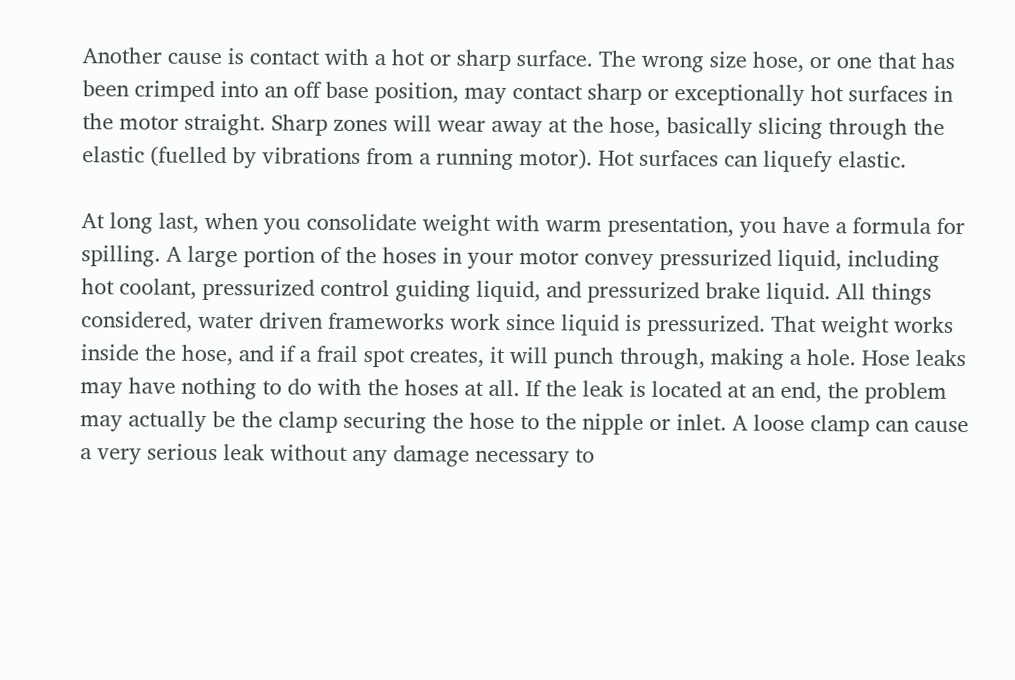Another cause is contact with a hot or sharp surface. The wrong size hose, or one that has been crimped into an off base position, may contact sharp or exceptionally hot surfaces in the motor straight. Sharp zones will wear away at the hose, basically slicing through the elastic (fuelled by vibrations from a running motor). Hot surfaces can liquefy elastic.

At long last, when you consolidate weight with warm presentation, you have a formula for spilling. A large portion of the hoses in your motor convey pressurized liquid, including hot coolant, pressurized control guiding liquid, and pressurized brake liquid. All things considered, water driven frameworks work since liquid is pressurized. That weight works inside the hose, and if a frail spot creates, it will punch through, making a hole. Hose leaks may have nothing to do with the hoses at all. If the leak is located at an end, the problem may actually be the clamp securing the hose to the nipple or inlet. A loose clamp can cause a very serious leak without any damage necessary to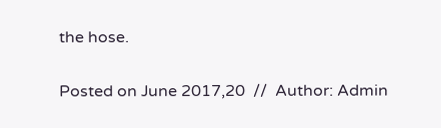the hose.

Posted on June 2017,20  //  Author: Admin